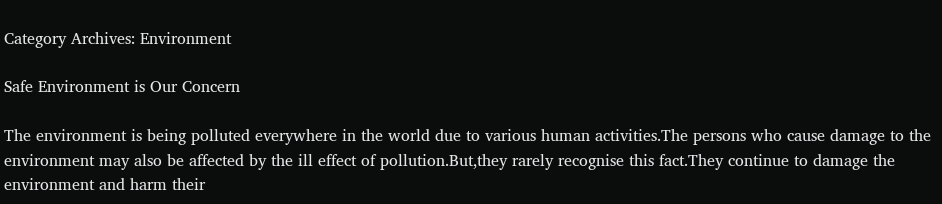Category Archives: Environment

Safe Environment is Our Concern

The environment is being polluted everywhere in the world due to various human activities.The persons who cause damage to the environment may also be affected by the ill effect of pollution.But,they rarely recognise this fact.They continue to damage the environment and harm their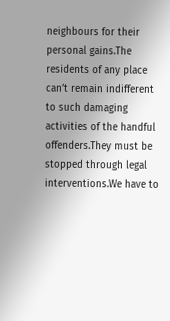neighbours for their personal gains.The residents of any place can’t remain indifferent to such damaging activities of the handful offenders.They must be stopped through legal interventions.We have to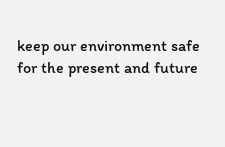keep our environment safe for the present and future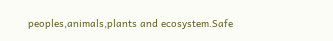peoples,animals,plants and ecosystem.Safe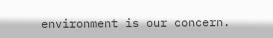environment is our concern.